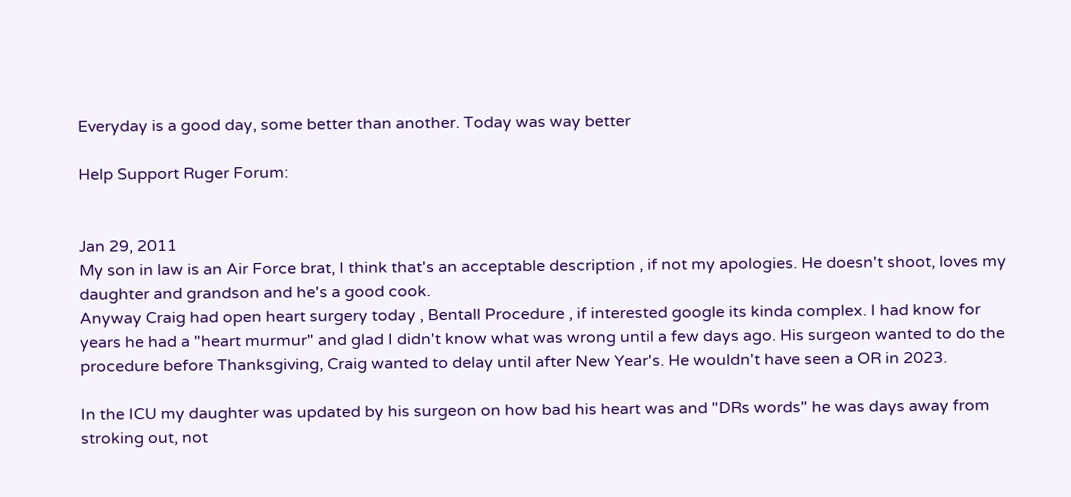Everyday is a good day, some better than another. Today was way better

Help Support Ruger Forum:


Jan 29, 2011
My son in law is an Air Force brat, I think that's an acceptable description , if not my apologies. He doesn't shoot, loves my daughter and grandson and he's a good cook.
Anyway Craig had open heart surgery today , Bentall Procedure , if interested google its kinda complex. I had know for years he had a "heart murmur" and glad I didn't know what was wrong until a few days ago. His surgeon wanted to do the procedure before Thanksgiving, Craig wanted to delay until after New Year's. He wouldn't have seen a OR in 2023.

In the ICU my daughter was updated by his surgeon on how bad his heart was and "DRs words" he was days away from stroking out, not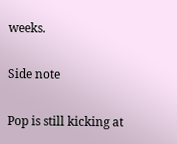weeks.

Side note

Pop is still kicking at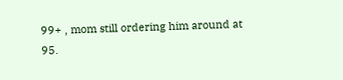99+ , mom still ordering him around at 95.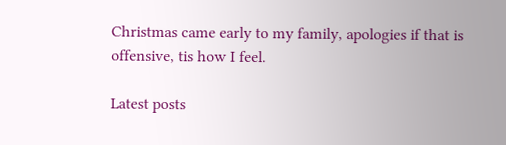Christmas came early to my family, apologies if that is offensive, tis how I feel.

Latest posts